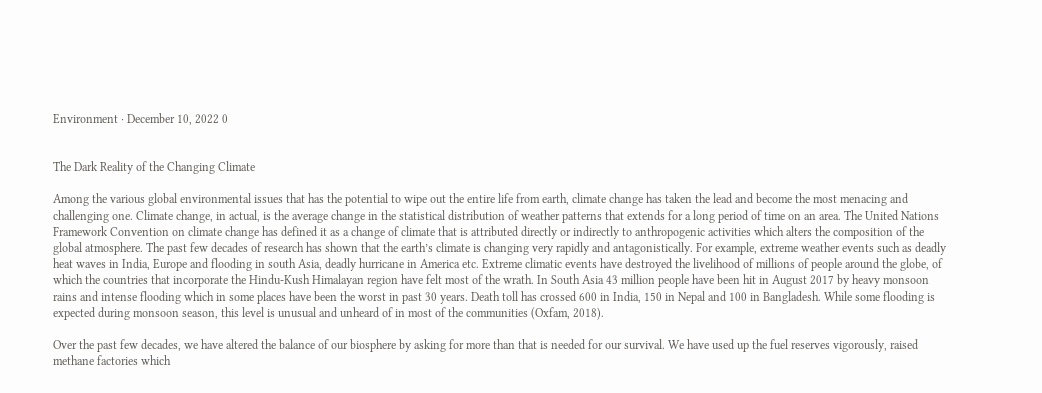Environment · December 10, 2022 0


The Dark Reality of the Changing Climate

Among the various global environmental issues that has the potential to wipe out the entire life from earth, climate change has taken the lead and become the most menacing and challenging one. Climate change, in actual, is the average change in the statistical distribution of weather patterns that extends for a long period of time on an area. The United Nations Framework Convention on climate change has defined it as a change of climate that is attributed directly or indirectly to anthropogenic activities which alters the composition of the global atmosphere. The past few decades of research has shown that the earth’s climate is changing very rapidly and antagonistically. For example, extreme weather events such as deadly heat waves in India, Europe and flooding in south Asia, deadly hurricane in America etc. Extreme climatic events have destroyed the livelihood of millions of people around the globe, of which the countries that incorporate the Hindu-Kush Himalayan region have felt most of the wrath. In South Asia 43 million people have been hit in August 2017 by heavy monsoon rains and intense flooding which in some places have been the worst in past 30 years. Death toll has crossed 600 in India, 150 in Nepal and 100 in Bangladesh. While some flooding is expected during monsoon season, this level is unusual and unheard of in most of the communities (Oxfam, 2018).

Over the past few decades, we have altered the balance of our biosphere by asking for more than that is needed for our survival. We have used up the fuel reserves vigorously, raised methane factories which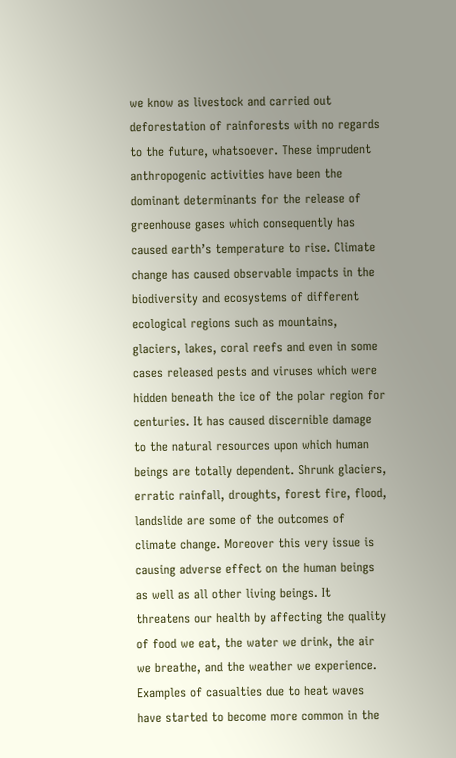we know as livestock and carried out deforestation of rainforests with no regards to the future, whatsoever. These imprudent anthropogenic activities have been the dominant determinants for the release of greenhouse gases which consequently has caused earth’s temperature to rise. Climate change has caused observable impacts in the biodiversity and ecosystems of different ecological regions such as mountains, glaciers, lakes, coral reefs and even in some cases released pests and viruses which were hidden beneath the ice of the polar region for centuries. It has caused discernible damage to the natural resources upon which human beings are totally dependent. Shrunk glaciers, erratic rainfall, droughts, forest fire, flood, landslide are some of the outcomes of climate change. Moreover this very issue is causing adverse effect on the human beings as well as all other living beings. It threatens our health by affecting the quality of food we eat, the water we drink, the air we breathe, and the weather we experience. Examples of casualties due to heat waves have started to become more common in the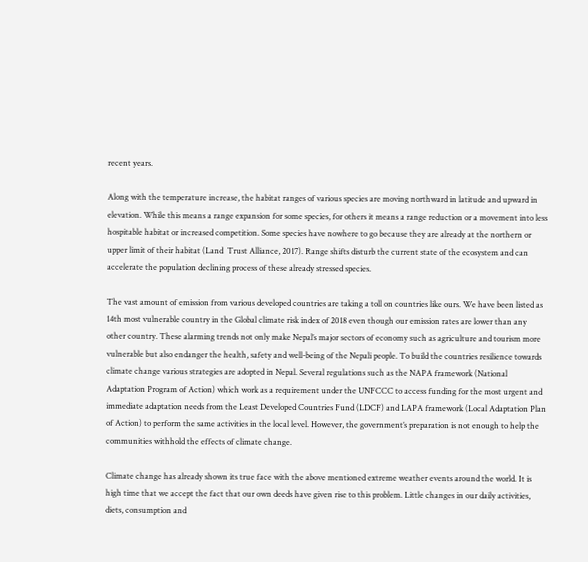recent years.

Along with the temperature increase, the habitat ranges of various species are moving northward in latitude and upward in elevation. While this means a range expansion for some species, for others it means a range reduction or a movement into less hospitable habitat or increased competition. Some species have nowhere to go because they are already at the northern or upper limit of their habitat (Land  Trust Alliance, 2017). Range shifts disturb the current state of the ecosystem and can accelerate the population declining process of these already stressed species.

The vast amount of emission from various developed countries are taking a toll on countries like ours. We have been listed as 14th most vulnerable country in the Global climate risk index of 2018 even though our emission rates are lower than any other country. These alarming trends not only make Nepal’s major sectors of economy such as agriculture and tourism more vulnerable but also endanger the health, safety and well-being of the Nepali people. To build the countries resilience towards climate change various strategies are adopted in Nepal. Several regulations such as the NAPA framework (National Adaptation Program of Action) which work as a requirement under the UNFCCC to access funding for the most urgent and immediate adaptation needs from the Least Developed Countries Fund (LDCF) and LAPA framework (Local Adaptation Plan of Action) to perform the same activities in the local level. However, the government’s preparation is not enough to help the communities withhold the effects of climate change.

Climate change has already shown its true face with the above mentioned extreme weather events around the world. It is high time that we accept the fact that our own deeds have given rise to this problem. Little changes in our daily activities, diets, consumption and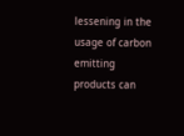lessening in the usage of carbon emitting products can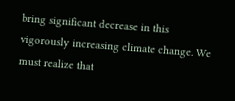bring significant decrease in this vigorously increasing climate change. We must realize that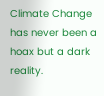Climate Change has never been a hoax but a dark reality.